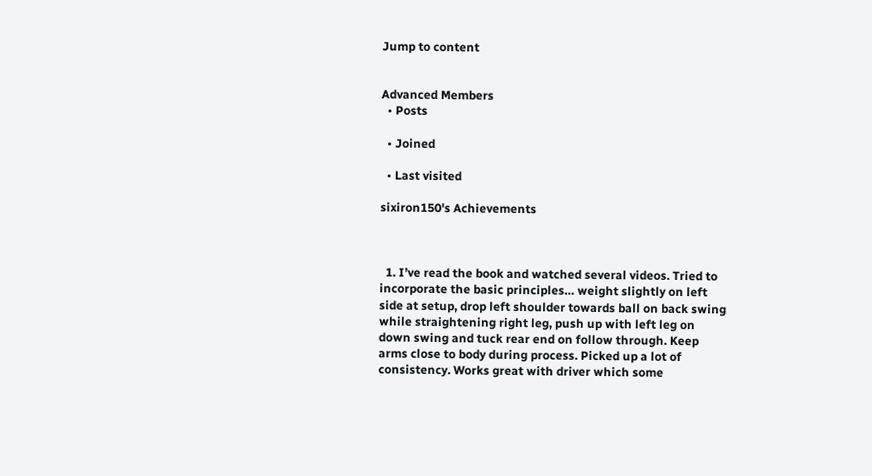Jump to content


Advanced Members
  • Posts

  • Joined

  • Last visited

sixiron150's Achievements



  1. I’ve read the book and watched several videos. Tried to incorporate the basic principles… weight slightly on left side at setup, drop left shoulder towards ball on back swing while straightening right leg, push up with left leg on down swing and tuck rear end on follow through. Keep arms close to body during process. Picked up a lot of consistency. Works great with driver which some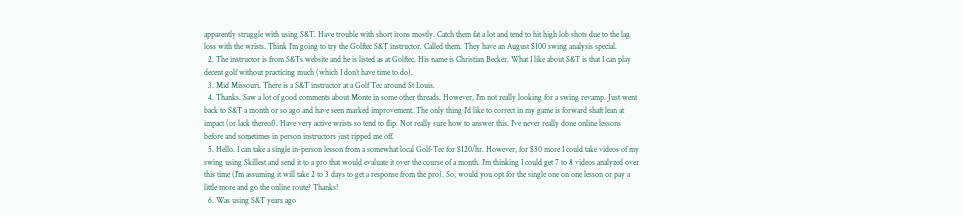apparently struggle with using S&T. Have trouble with short irons mostly. Catch them fat a lot and tend to hit high lob shots due to the lag loss with the wrists. Think I’m going to try the Golftec S&T instructor. Called them. They have an August $100 swing analysis special.
  2. The instructor is from S&Ts website and he is listed as at Golftec. His name is Christian Becker. What I like about S&T is that I can play decent golf without practicing much (which I don’t have time to do).
  3. Mid Missouri. There is a S&T instructor at a Golf Tec around St Louis.
  4. Thanks. Saw a lot of good comments about Monte in some other threads. However, I'm not really looking for a swing revamp. Just went back to S&T a month or so ago and have seen marked improvement. The only thing I'd like to correct in my game is forward shaft lean at impact (or lack thereof). Have very active wrists so tend to flip. Not really sure how to answer this. I've never really done online lessons before and sometimes in person instructors just ripped me off.
  5. Hello. I can take a single in-person lesson from a somewhat local Golf-Tec for $120/hr. However, for $30 more I could take videos of my swing using Skillest and send it to a pro that would evaluate it over the course of a month. I'm thinking I could get 7 to 8 videos analyzed over this time (I'm assuming it will take 2 to 3 days to get a response from the pro). So, would you opt for the single one on one lesson or pay a little more and go the online route? Thanks!
  6. Was using S&T years ago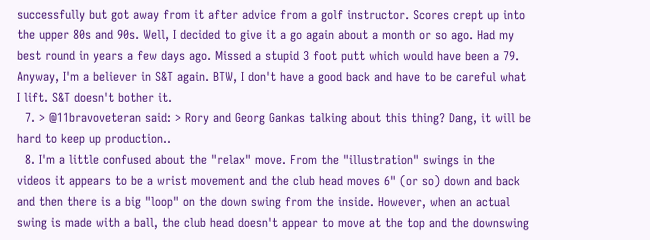successfully but got away from it after advice from a golf instructor. Scores crept up into the upper 80s and 90s. Well, I decided to give it a go again about a month or so ago. Had my best round in years a few days ago. Missed a stupid 3 foot putt which would have been a 79. Anyway, I'm a believer in S&T again. BTW, I don't have a good back and have to be careful what I lift. S&T doesn't bother it.
  7. > @11bravoveteran said: > Rory and Georg Gankas talking about this thing? Dang, it will be hard to keep up production..
  8. I'm a little confused about the "relax" move. From the "illustration" swings in the videos it appears to be a wrist movement and the club head moves 6" (or so) down and back and then there is a big "loop" on the down swing from the inside. However, when an actual swing is made with a ball, the club head doesn't appear to move at the top and the downswing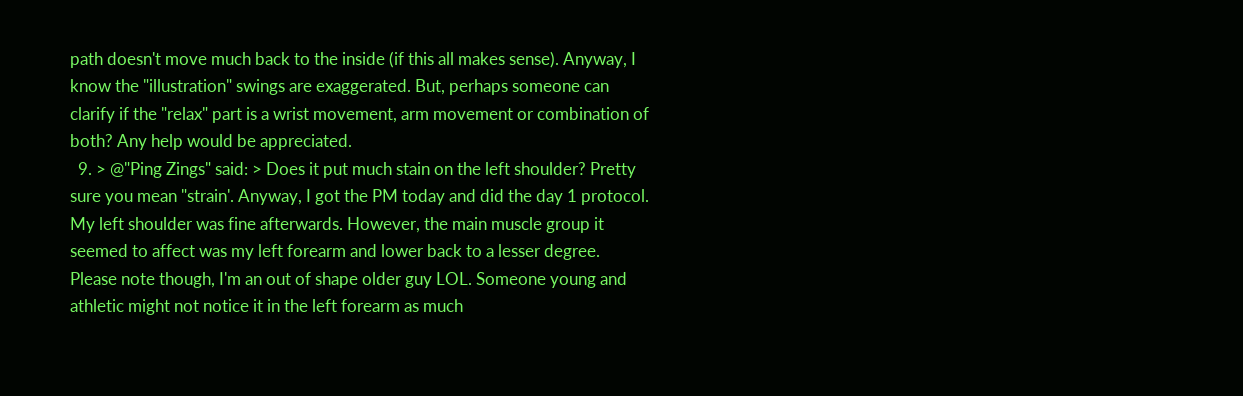path doesn't move much back to the inside (if this all makes sense). Anyway, I know the "illustration" swings are exaggerated. But, perhaps someone can clarify if the "relax" part is a wrist movement, arm movement or combination of both? Any help would be appreciated.
  9. > @"Ping Zings" said: > Does it put much stain on the left shoulder? Pretty sure you mean "strain'. Anyway, I got the PM today and did the day 1 protocol. My left shoulder was fine afterwards. However, the main muscle group it seemed to affect was my left forearm and lower back to a lesser degree. Please note though, I'm an out of shape older guy LOL. Someone young and athletic might not notice it in the left forearm as much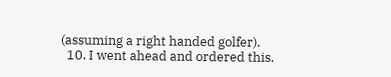(assuming a right handed golfer).
  10. I went ahead and ordered this.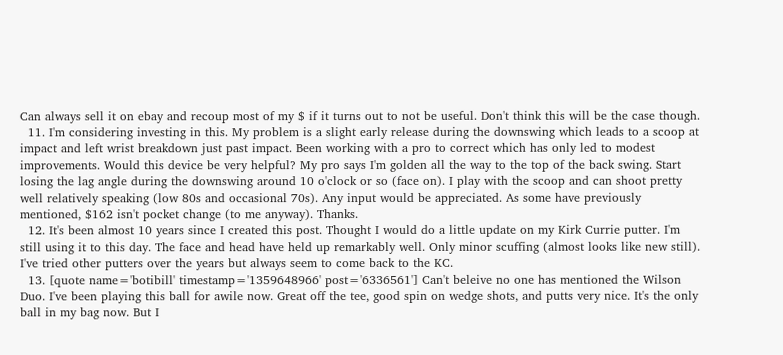Can always sell it on ebay and recoup most of my $ if it turns out to not be useful. Don't think this will be the case though.
  11. I'm considering investing in this. My problem is a slight early release during the downswing which leads to a scoop at impact and left wrist breakdown just past impact. Been working with a pro to correct which has only led to modest improvements. Would this device be very helpful? My pro says I'm golden all the way to the top of the back swing. Start losing the lag angle during the downswing around 10 o'clock or so (face on). I play with the scoop and can shoot pretty well relatively speaking (low 80s and occasional 70s). Any input would be appreciated. As some have previously mentioned, $162 isn't pocket change (to me anyway). Thanks.
  12. It's been almost 10 years since I created this post. Thought I would do a little update on my Kirk Currie putter. I'm still using it to this day. The face and head have held up remarkably well. Only minor scuffing (almost looks like new still). I've tried other putters over the years but always seem to come back to the KC.
  13. [quote name='botibill' timestamp='1359648966' post='6336561'] Can't beleive no one has mentioned the Wilson Duo. I've been playing this ball for awile now. Great off the tee, good spin on wedge shots, and putts very nice. It's the only ball in my bag now. But I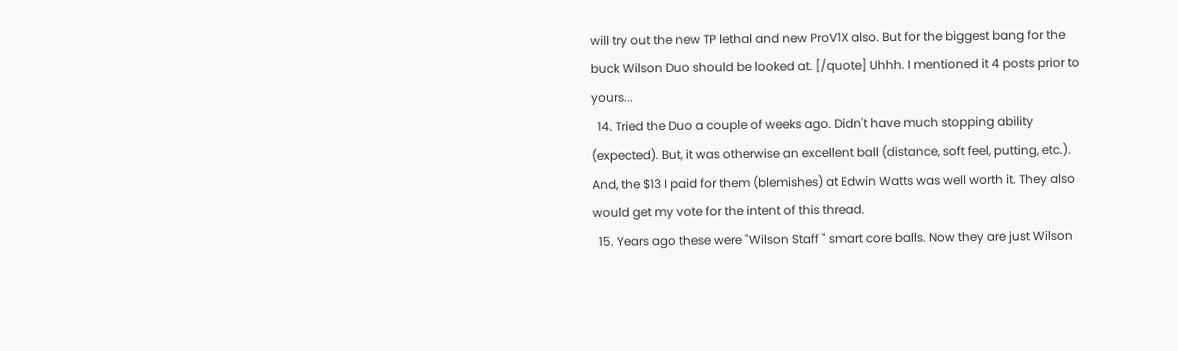will try out the new TP lethal and new ProV1X also. But for the biggest bang for the buck Wilson Duo should be looked at. [/quote] Uhhh. I mentioned it 4 posts prior to yours...
  14. Tried the Duo a couple of weeks ago. Didn't have much stopping ability (expected). But, it was otherwise an excellent ball (distance, soft feel, putting, etc.). And, the $13 I paid for them (blemishes) at Edwin Watts was well worth it. They also would get my vote for the intent of this thread.
  15. Years ago these were "Wilson Staff " smart core balls. Now they are just Wilson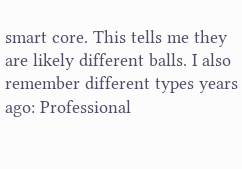smart core. This tells me they are likely different balls. I also remember different types years ago: Professional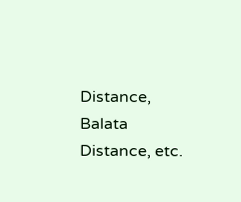Distance, Balata Distance, etc.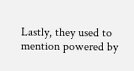Lastly, they used to mention powered by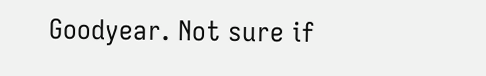Goodyear. Not sure if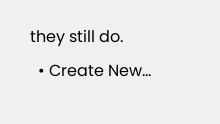they still do.
  • Create New...